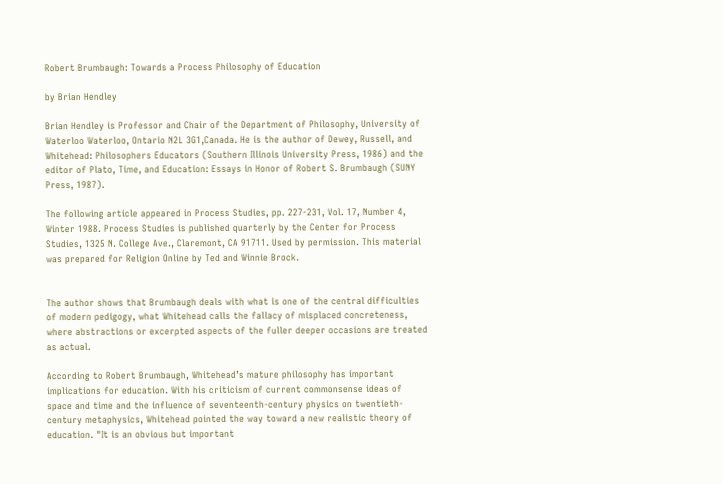Robert Brumbaugh: Towards a Process Philosophy of Education

by Brian Hendley

Brian Hendley is Professor and Chair of the Department of Philosophy, University of Waterloo Waterloo, Ontario N2L 3G1,Canada. He is the author of Dewey, Russell, and Whitehead: Philosophers Educators (Southern Illinois University Press, 1986) and the editor of Plato, Time, and Education: Essays in Honor of Robert S. Brumbaugh (SUNY Press, 1987).

The following article appeared in Process Studies, pp. 227-231, Vol. 17, Number 4, Winter 1988. Process Studies is published quarterly by the Center for Process Studies, 1325 N. College Ave., Claremont, CA 91711. Used by permission. This material was prepared for Religion Online by Ted and Winnie Brock.


The author shows that Brumbaugh deals with what is one of the central difficulties of modern pedigogy, what Whitehead calls the fallacy of misplaced concreteness, where abstractions or excerpted aspects of the fuller deeper occasions are treated as actual.

According to Robert Brumbaugh, Whitehead’s mature philosophy has important implications for education. With his criticism of current commonsense ideas of space and time and the influence of seventeenth-century physics on twentieth-century metaphysics, Whitehead pointed the way toward a new realistic theory of education. "It is an obvious but important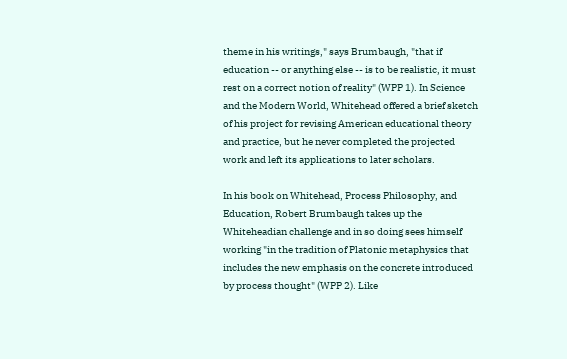theme in his writings," says Brumbaugh, "that if education -- or anything else -- is to be realistic, it must rest on a correct notion of reality" (WPP 1). In Science and the Modern World, Whitehead offered a brief sketch of his project for revising American educational theory and practice, but he never completed the projected work and left its applications to later scholars.

In his book on Whitehead, Process Philosophy, and Education, Robert Brumbaugh takes up the Whiteheadian challenge and in so doing sees himself working "in the tradition of Platonic metaphysics that includes the new emphasis on the concrete introduced by process thought" (WPP 2). Like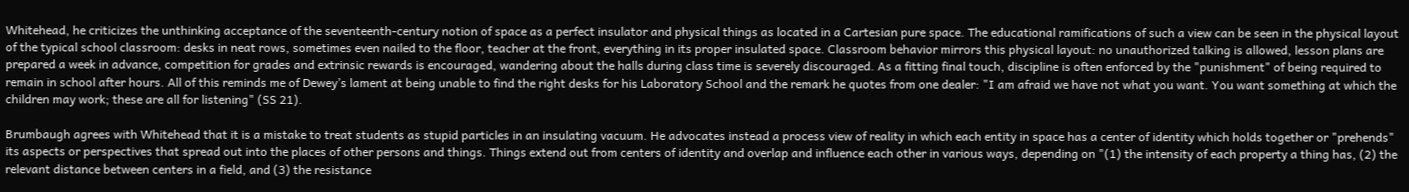Whitehead, he criticizes the unthinking acceptance of the seventeenth-century notion of space as a perfect insulator and physical things as located in a Cartesian pure space. The educational ramifications of such a view can be seen in the physical layout of the typical school classroom: desks in neat rows, sometimes even nailed to the floor, teacher at the front, everything in its proper insulated space. Classroom behavior mirrors this physical layout: no unauthorized talking is allowed, lesson plans are prepared a week in advance, competition for grades and extrinsic rewards is encouraged, wandering about the halls during class time is severely discouraged. As a fitting final touch, discipline is often enforced by the "punishment" of being required to remain in school after hours. All of this reminds me of Dewey’s lament at being unable to find the right desks for his Laboratory School and the remark he quotes from one dealer: "I am afraid we have not what you want. You want something at which the children may work; these are all for listening" (SS 21).

Brumbaugh agrees with Whitehead that it is a mistake to treat students as stupid particles in an insulating vacuum. He advocates instead a process view of reality in which each entity in space has a center of identity which holds together or "prehends" its aspects or perspectives that spread out into the places of other persons and things. Things extend out from centers of identity and overlap and influence each other in various ways, depending on "(1) the intensity of each property a thing has, (2) the relevant distance between centers in a field, and (3) the resistance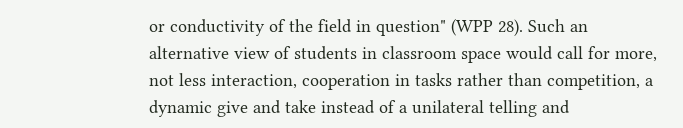or conductivity of the field in question" (WPP 28). Such an alternative view of students in classroom space would call for more, not less interaction, cooperation in tasks rather than competition, a dynamic give and take instead of a unilateral telling and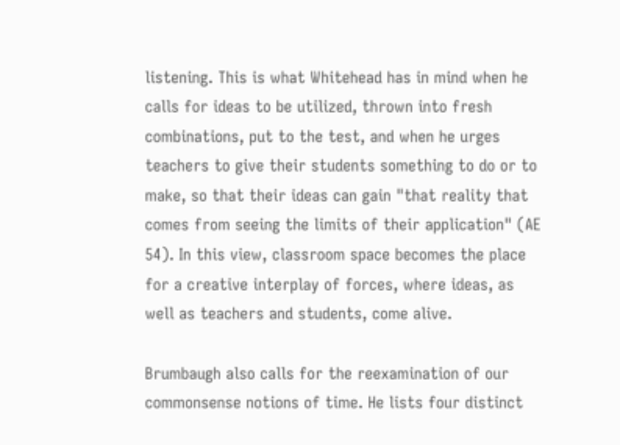listening. This is what Whitehead has in mind when he calls for ideas to be utilized, thrown into fresh combinations, put to the test, and when he urges teachers to give their students something to do or to make, so that their ideas can gain "that reality that comes from seeing the limits of their application" (AE 54). In this view, classroom space becomes the place for a creative interplay of forces, where ideas, as well as teachers and students, come alive.

Brumbaugh also calls for the reexamination of our commonsense notions of time. He lists four distinct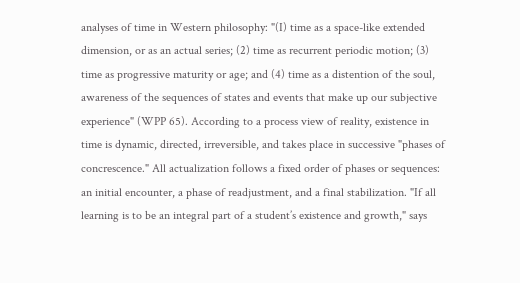analyses of time in Western philosophy: "(I) time as a space-like extended dimension, or as an actual series; (2) time as recurrent periodic motion; (3) time as progressive maturity or age; and (4) time as a distention of the soul, awareness of the sequences of states and events that make up our subjective experience" (WPP 65). According to a process view of reality, existence in time is dynamic, directed, irreversible, and takes place in successive "phases of concrescence." All actualization follows a fixed order of phases or sequences: an initial encounter, a phase of readjustment, and a final stabilization. "If all learning is to be an integral part of a student’s existence and growth," says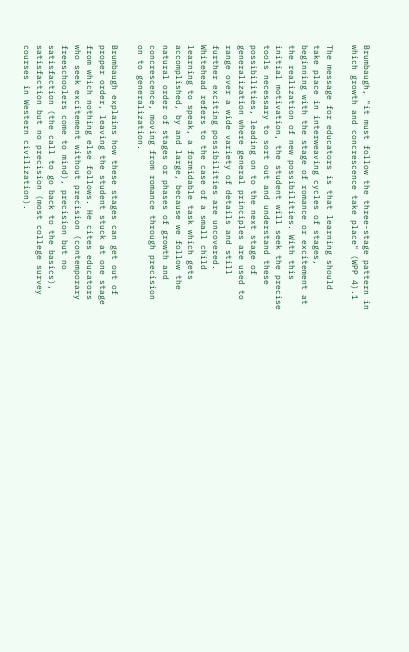Brumbaugh, "it must follow the three-stage pattern in which growth and concrescence take place" (WPP 4).1

The message for educators is that learning should take place in interweaving cycles of stages, beginning with the stage of romance or excitement at the realization of new possibilities. With this initial motivation, the student will seek the precise tools necessary to sort out and understand these possibilities, leading on to the next stage of generalization where general principles are used to range over a wide variety of details and still further exciting possibilities are uncovered. Whitehead refers to the case of a small child learning to speak, a formidable task which gets accomplished, by and large, because we follow the natural order of stages or phases of growth and concrescence, moving from romance through precision on to generalization.

Brumbaugh explains how these stages can get out of proper order, leaving the student stuck at one stage from which nothing else follows. He cites educators who seek excitement without precision (contemporary freeschoolers come to mind), precision but no satisfaction (the call to go back to the basics), satisfaction but no precision (most college survey courses in Western civilization).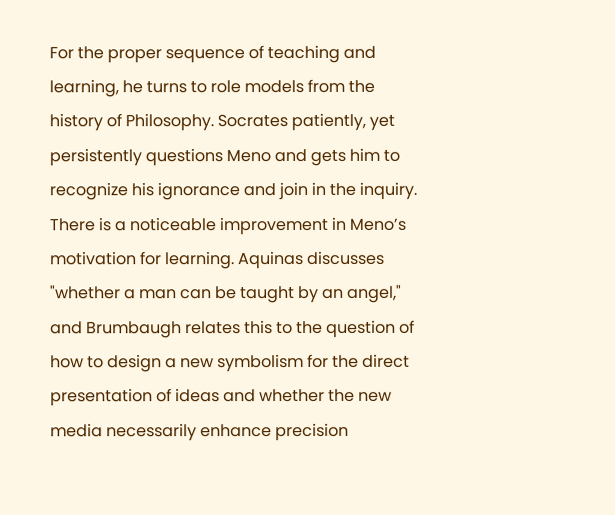For the proper sequence of teaching and learning, he turns to role models from the history of Philosophy. Socrates patiently, yet persistently questions Meno and gets him to recognize his ignorance and join in the inquiry. There is a noticeable improvement in Meno’s motivation for learning. Aquinas discusses "whether a man can be taught by an angel," and Brumbaugh relates this to the question of how to design a new symbolism for the direct presentation of ideas and whether the new media necessarily enhance precision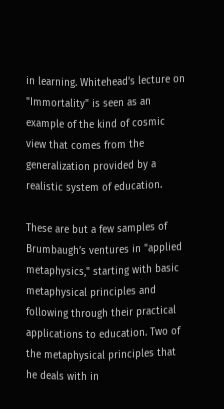in learning. Whitehead’s lecture on "Immortality" is seen as an example of the kind of cosmic view that comes from the generalization provided by a realistic system of education.

These are but a few samples of Brumbaugh’s ventures in "applied metaphysics," starting with basic metaphysical principles and following through their practical applications to education. Two of the metaphysical principles that he deals with in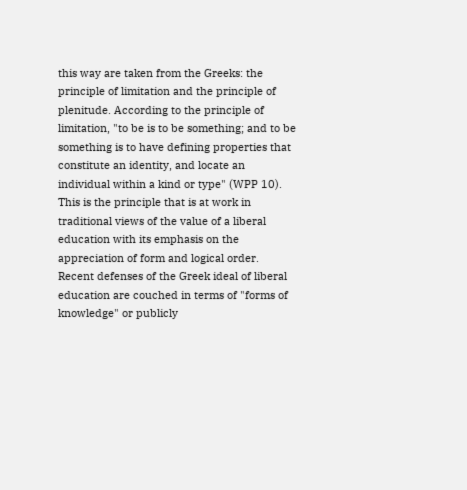this way are taken from the Greeks: the principle of limitation and the principle of plenitude. According to the principle of limitation, "to be is to be something; and to be something is to have defining properties that constitute an identity, and locate an individual within a kind or type" (WPP 10). This is the principle that is at work in traditional views of the value of a liberal education with its emphasis on the appreciation of form and logical order. Recent defenses of the Greek ideal of liberal education are couched in terms of "forms of knowledge" or publicly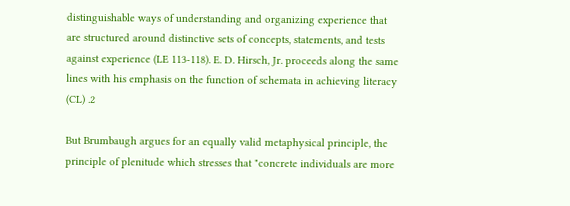distinguishable ways of understanding and organizing experience that are structured around distinctive sets of concepts, statements, and tests against experience (LE 113-118). E. D. Hirsch, Jr. proceeds along the same lines with his emphasis on the function of schemata in achieving literacy (CL) .2

But Brumbaugh argues for an equally valid metaphysical principle, the principle of plenitude which stresses that "concrete individuals are more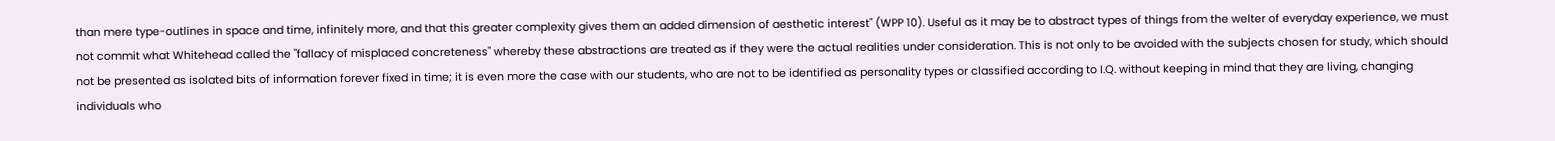than mere type-outlines in space and time, infinitely more, and that this greater complexity gives them an added dimension of aesthetic interest" (WPP 10). Useful as it may be to abstract types of things from the welter of everyday experience, we must not commit what Whitehead called the "fallacy of misplaced concreteness" whereby these abstractions are treated as if they were the actual realities under consideration. This is not only to be avoided with the subjects chosen for study, which should not be presented as isolated bits of information forever fixed in time; it is even more the case with our students, who are not to be identified as personality types or classified according to I.Q. without keeping in mind that they are living, changing individuals who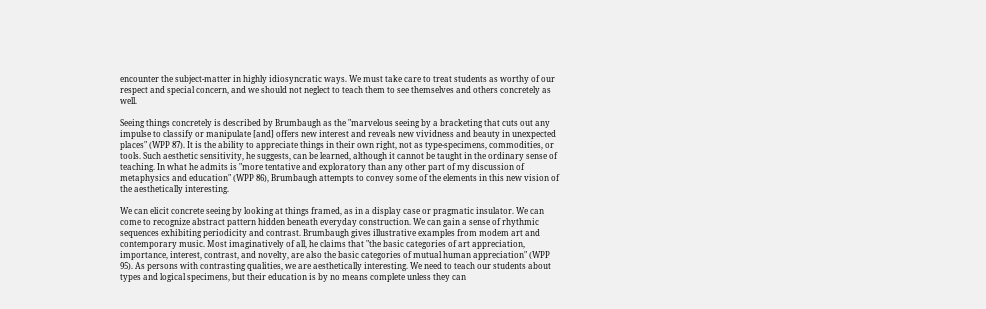encounter the subject-matter in highly idiosyncratic ways. We must take care to treat students as worthy of our respect and special concern, and we should not neglect to teach them to see themselves and others concretely as well.

Seeing things concretely is described by Brumbaugh as the "marvelous seeing by a bracketing that cuts out any impulse to classify or manipulate [and] offers new interest and reveals new vividness and beauty in unexpected places" (WPP 87). It is the ability to appreciate things in their own right, not as type-specimens, commodities, or tools. Such aesthetic sensitivity, he suggests, can be learned, although it cannot be taught in the ordinary sense of teaching. In what he admits is "more tentative and exploratory than any other part of my discussion of metaphysics and education" (WPP 86), Brumbaugh attempts to convey some of the elements in this new vision of the aesthetically interesting.

We can elicit concrete seeing by looking at things framed, as in a display case or pragmatic insulator. We can come to recognize abstract pattern hidden beneath everyday construction. We can gain a sense of rhythmic sequences exhibiting periodicity and contrast. Brumbaugh gives illustrative examples from modem art and contemporary music. Most imaginatively of all, he claims that "the basic categories of art appreciation, importance, interest, contrast, and novelty, are also the basic categories of mutual human appreciation" (WPP 95). As persons with contrasting qualities, we are aesthetically interesting. We need to teach our students about types and logical specimens, but their education is by no means complete unless they can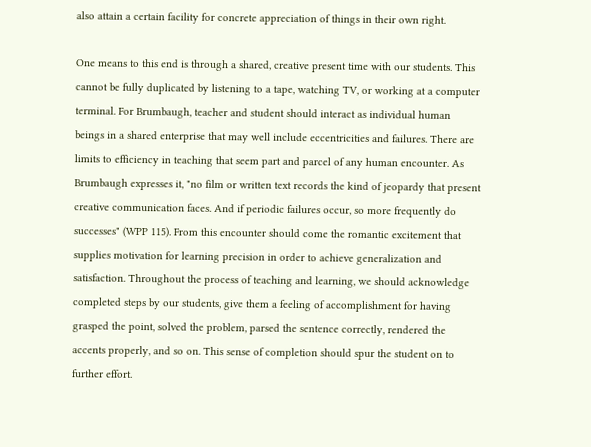also attain a certain facility for concrete appreciation of things in their own right.

One means to this end is through a shared, creative present time with our students. This cannot be fully duplicated by listening to a tape, watching TV, or working at a computer terminal. For Brumbaugh, teacher and student should interact as individual human beings in a shared enterprise that may well include eccentricities and failures. There are limits to efficiency in teaching that seem part and parcel of any human encounter. As Brumbaugh expresses it, "no film or written text records the kind of jeopardy that present creative communication faces. And if periodic failures occur, so more frequently do successes" (WPP 115). From this encounter should come the romantic excitement that supplies motivation for learning precision in order to achieve generalization and satisfaction. Throughout the process of teaching and learning, we should acknowledge completed steps by our students, give them a feeling of accomplishment for having grasped the point, solved the problem, parsed the sentence correctly, rendered the accents properly, and so on. This sense of completion should spur the student on to further effort.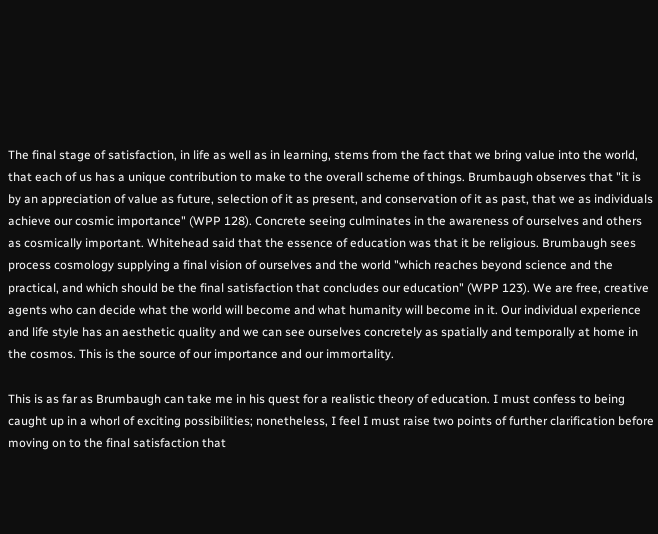The final stage of satisfaction, in life as well as in learning, stems from the fact that we bring value into the world, that each of us has a unique contribution to make to the overall scheme of things. Brumbaugh observes that "it is by an appreciation of value as future, selection of it as present, and conservation of it as past, that we as individuals achieve our cosmic importance" (WPP 128). Concrete seeing culminates in the awareness of ourselves and others as cosmically important. Whitehead said that the essence of education was that it be religious. Brumbaugh sees process cosmology supplying a final vision of ourselves and the world "which reaches beyond science and the practical, and which should be the final satisfaction that concludes our education" (WPP 123). We are free, creative agents who can decide what the world will become and what humanity will become in it. Our individual experience and life style has an aesthetic quality and we can see ourselves concretely as spatially and temporally at home in the cosmos. This is the source of our importance and our immortality.

This is as far as Brumbaugh can take me in his quest for a realistic theory of education. I must confess to being caught up in a whorl of exciting possibilities; nonetheless, I feel I must raise two points of further clarification before moving on to the final satisfaction that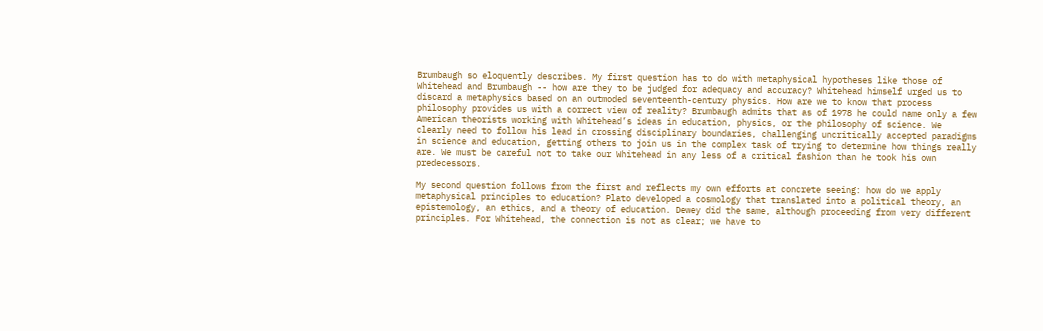Brumbaugh so eloquently describes. My first question has to do with metaphysical hypotheses like those of Whitehead and Brumbaugh -- how are they to be judged for adequacy and accuracy? Whitehead himself urged us to discard a metaphysics based on an outmoded seventeenth-century physics. How are we to know that process philosophy provides us with a correct view of reality? Brumbaugh admits that as of 1978 he could name only a few American theorists working with Whitehead’s ideas in education, physics, or the philosophy of science. We clearly need to follow his lead in crossing disciplinary boundaries, challenging uncritically accepted paradigms in science and education, getting others to join us in the complex task of trying to determine how things really are. We must be careful not to take our Whitehead in any less of a critical fashion than he took his own predecessors.

My second question follows from the first and reflects my own efforts at concrete seeing: how do we apply metaphysical principles to education? Plato developed a cosmology that translated into a political theory, an epistemology, an ethics, and a theory of education. Dewey did the same, although proceeding from very different principles. For Whitehead, the connection is not as clear; we have to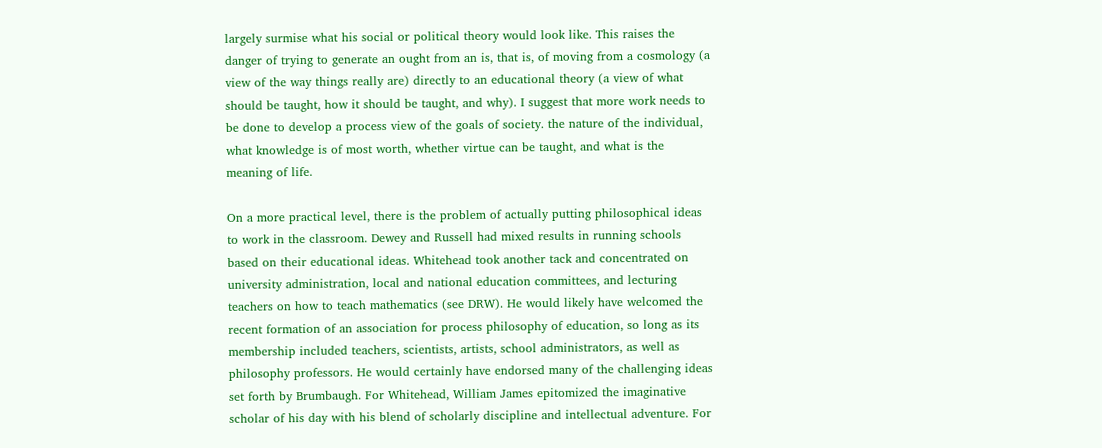largely surmise what his social or political theory would look like. This raises the danger of trying to generate an ought from an is, that is, of moving from a cosmology (a view of the way things really are) directly to an educational theory (a view of what should be taught, how it should be taught, and why). I suggest that more work needs to be done to develop a process view of the goals of society. the nature of the individual, what knowledge is of most worth, whether virtue can be taught, and what is the meaning of life.

On a more practical level, there is the problem of actually putting philosophical ideas to work in the classroom. Dewey and Russell had mixed results in running schools based on their educational ideas. Whitehead took another tack and concentrated on university administration, local and national education committees, and lecturing teachers on how to teach mathematics (see DRW). He would likely have welcomed the recent formation of an association for process philosophy of education, so long as its membership included teachers, scientists, artists, school administrators, as well as philosophy professors. He would certainly have endorsed many of the challenging ideas set forth by Brumbaugh. For Whitehead, William James epitomized the imaginative scholar of his day with his blend of scholarly discipline and intellectual adventure. For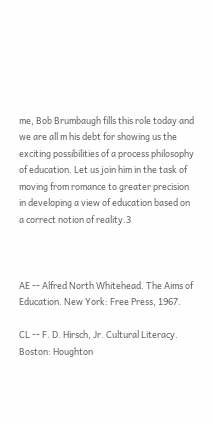me, Bob Brumbaugh fills this role today and we are all m his debt for showing us the exciting possibilities of a process philosophy of education. Let us join him in the task of moving from romance to greater precision in developing a view of education based on a correct notion of reality.3



AE -- Alfred North Whitehead. The Aims of Education. New York: Free Press, 1967.

CL -- F. D. Hirsch, Jr. Cultural Literacy. Boston: Houghton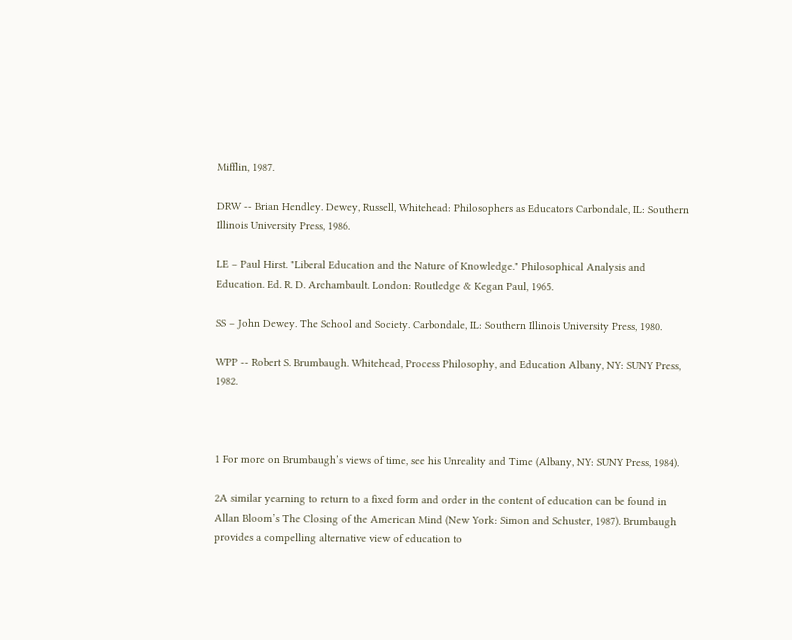Mifflin, 1987.

DRW -- Brian Hendley. Dewey, Russell, Whitehead: Philosophers as Educators Carbondale, IL: Southern Illinois University Press, 1986.

LE – Paul Hirst. "Liberal Education and the Nature of Knowledge." Philosophical Analysis and Education. Ed. R. D. Archambault. London: Routledge & Kegan Paul, 1965.

SS – John Dewey. The School and Society. Carbondale, IL: Southern Illinois University Press, 1980.

WPP -- Robert S. Brumbaugh. Whitehead, Process Philosophy, and Education Albany, NY: SUNY Press, 1982.



1 For more on Brumbaugh’s views of time, see his Unreality and Time (Albany, NY: SUNY Press, 1984).

2A similar yearning to return to a fixed form and order in the content of education can be found in Allan Bloom’s The Closing of the American Mind (New York: Simon and Schuster, 1987). Brumbaugh provides a compelling alternative view of education to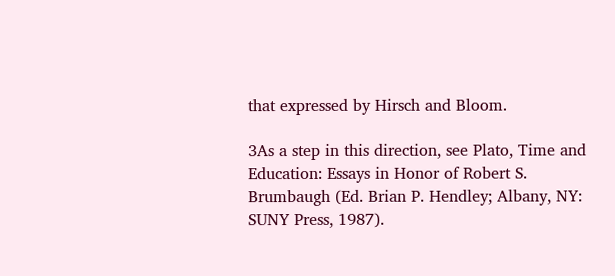that expressed by Hirsch and Bloom.

3As a step in this direction, see Plato, Time and Education: Essays in Honor of Robert S. Brumbaugh (Ed. Brian P. Hendley; Albany, NY: SUNY Press, 1987).